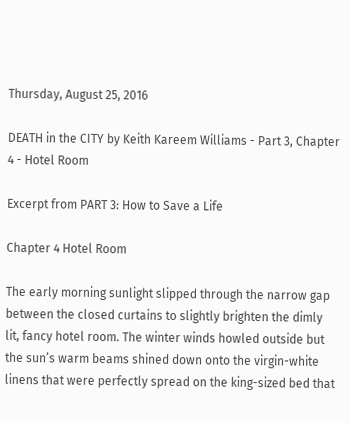Thursday, August 25, 2016

DEATH in the CITY by Keith Kareem Williams - Part 3, Chapter 4 - Hotel Room

Excerpt from PART 3: How to Save a Life

Chapter 4 Hotel Room

The early morning sunlight slipped through the narrow gap between the closed curtains to slightly brighten the dimly lit, fancy hotel room. The winter winds howled outside but the sun’s warm beams shined down onto the virgin-white linens that were perfectly spread on the king-sized bed that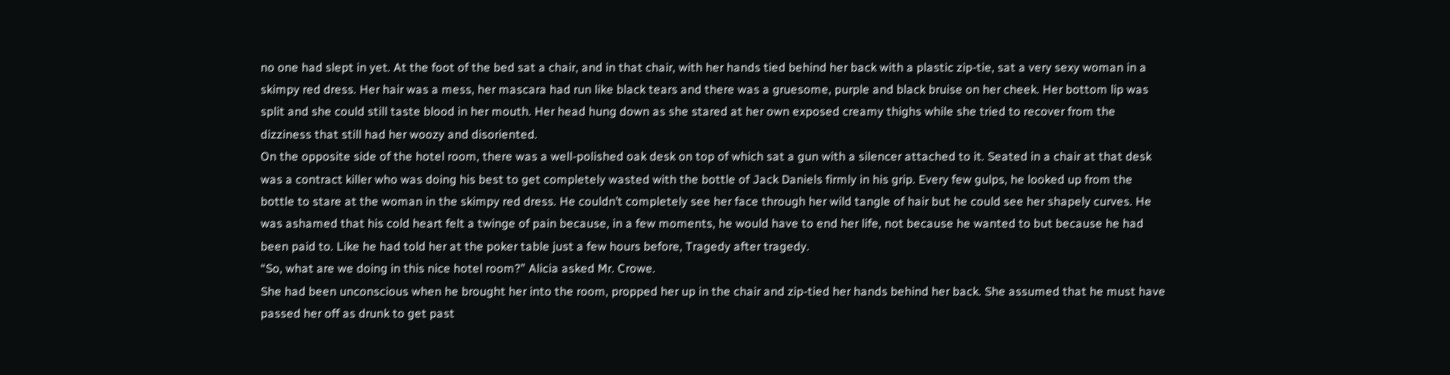no one had slept in yet. At the foot of the bed sat a chair, and in that chair, with her hands tied behind her back with a plastic zip-tie, sat a very sexy woman in a skimpy red dress. Her hair was a mess, her mascara had run like black tears and there was a gruesome, purple and black bruise on her cheek. Her bottom lip was split and she could still taste blood in her mouth. Her head hung down as she stared at her own exposed creamy thighs while she tried to recover from the dizziness that still had her woozy and disoriented.
On the opposite side of the hotel room, there was a well-polished oak desk on top of which sat a gun with a silencer attached to it. Seated in a chair at that desk was a contract killer who was doing his best to get completely wasted with the bottle of Jack Daniels firmly in his grip. Every few gulps, he looked up from the bottle to stare at the woman in the skimpy red dress. He couldn’t completely see her face through her wild tangle of hair but he could see her shapely curves. He was ashamed that his cold heart felt a twinge of pain because, in a few moments, he would have to end her life, not because he wanted to but because he had been paid to. Like he had told her at the poker table just a few hours before, Tragedy after tragedy.
“So, what are we doing in this nice hotel room?” Alicia asked Mr. Crowe.
She had been unconscious when he brought her into the room, propped her up in the chair and zip-tied her hands behind her back. She assumed that he must have passed her off as drunk to get past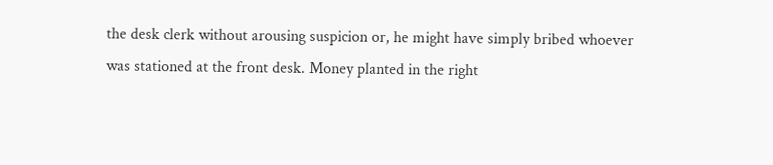the desk clerk without arousing suspicion or, he might have simply bribed whoever was stationed at the front desk. Money planted in the right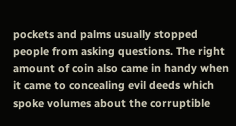pockets and palms usually stopped people from asking questions. The right amount of coin also came in handy when it came to concealing evil deeds which spoke volumes about the corruptible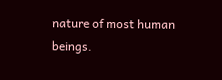nature of most human beings.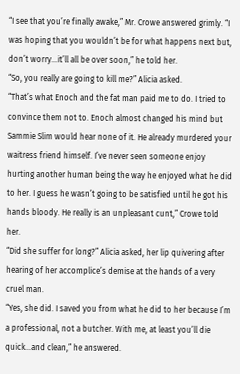“I see that you’re finally awake,” Mr. Crowe answered grimly. “I was hoping that you wouldn’t be for what happens next but, don’t worry…it’ll all be over soon,” he told her.
“So, you really are going to kill me?” Alicia asked.
“That’s what Enoch and the fat man paid me to do. I tried to convince them not to. Enoch almost changed his mind but Sammie Slim would hear none of it. He already murdered your waitress friend himself. I’ve never seen someone enjoy hurting another human being the way he enjoyed what he did to her. I guess he wasn’t going to be satisfied until he got his hands bloody. He really is an unpleasant cunt,” Crowe told her.
“Did she suffer for long?” Alicia asked, her lip quivering after hearing of her accomplice’s demise at the hands of a very cruel man.
“Yes, she did. I saved you from what he did to her because I’m a professional, not a butcher. With me, at least you’ll die quick…and clean,” he answered.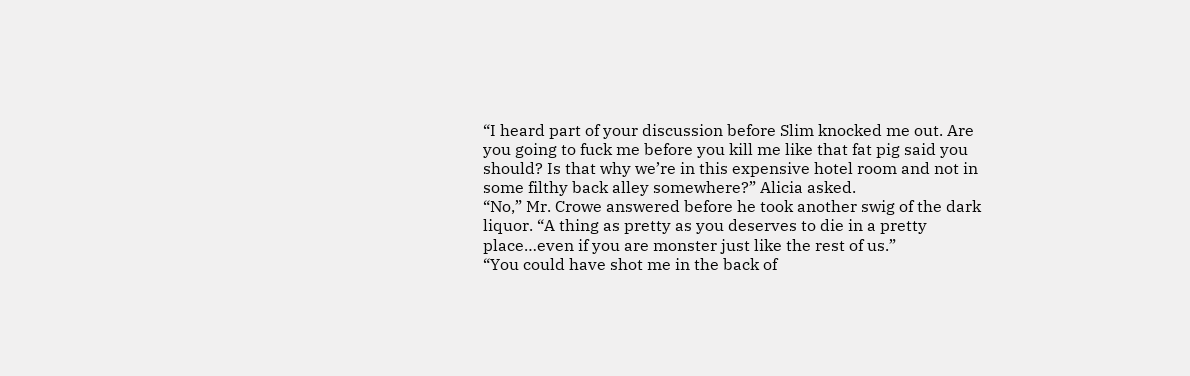“I heard part of your discussion before Slim knocked me out. Are you going to fuck me before you kill me like that fat pig said you should? Is that why we’re in this expensive hotel room and not in some filthy back alley somewhere?” Alicia asked.
“No,” Mr. Crowe answered before he took another swig of the dark liquor. “A thing as pretty as you deserves to die in a pretty place…even if you are monster just like the rest of us.”
“You could have shot me in the back of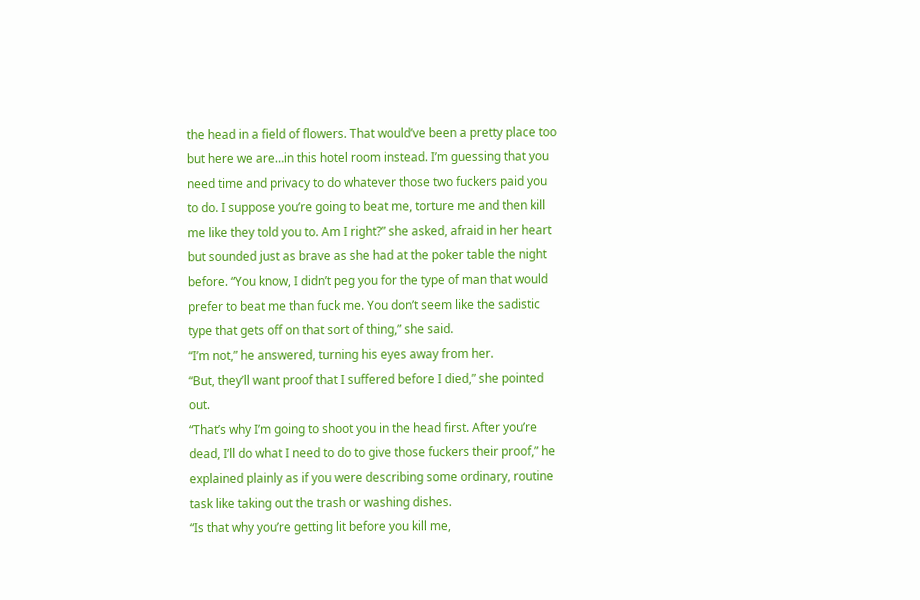the head in a field of flowers. That would’ve been a pretty place too but here we are…in this hotel room instead. I’m guessing that you need time and privacy to do whatever those two fuckers paid you to do. I suppose you’re going to beat me, torture me and then kill me like they told you to. Am I right?” she asked, afraid in her heart but sounded just as brave as she had at the poker table the night before. “You know, I didn’t peg you for the type of man that would prefer to beat me than fuck me. You don’t seem like the sadistic type that gets off on that sort of thing,” she said.
“I’m not,” he answered, turning his eyes away from her.
“But, they’ll want proof that I suffered before I died,” she pointed out.
“That’s why I’m going to shoot you in the head first. After you’re dead, I’ll do what I need to do to give those fuckers their proof,” he explained plainly as if you were describing some ordinary, routine task like taking out the trash or washing dishes.
“Is that why you’re getting lit before you kill me,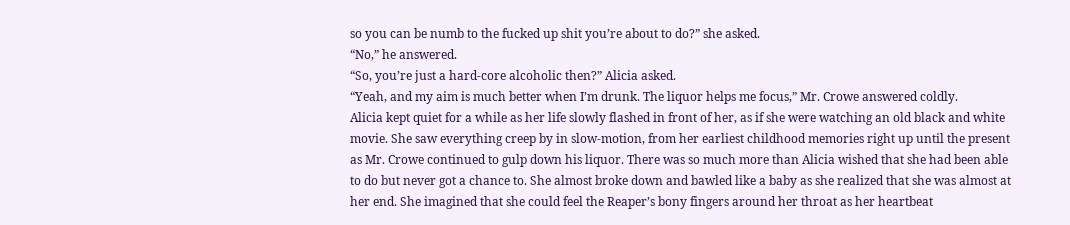so you can be numb to the fucked up shit you’re about to do?” she asked.
“No,” he answered.
“So, you’re just a hard-core alcoholic then?” Alicia asked.
“Yeah, and my aim is much better when I’m drunk. The liquor helps me focus,” Mr. Crowe answered coldly.
Alicia kept quiet for a while as her life slowly flashed in front of her, as if she were watching an old black and white movie. She saw everything creep by in slow-motion, from her earliest childhood memories right up until the present as Mr. Crowe continued to gulp down his liquor. There was so much more than Alicia wished that she had been able to do but never got a chance to. She almost broke down and bawled like a baby as she realized that she was almost at her end. She imagined that she could feel the Reaper’s bony fingers around her throat as her heartbeat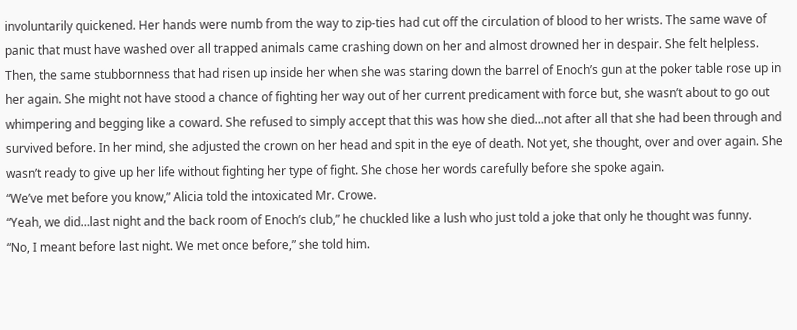involuntarily quickened. Her hands were numb from the way to zip-ties had cut off the circulation of blood to her wrists. The same wave of panic that must have washed over all trapped animals came crashing down on her and almost drowned her in despair. She felt helpless. Then, the same stubbornness that had risen up inside her when she was staring down the barrel of Enoch’s gun at the poker table rose up in her again. She might not have stood a chance of fighting her way out of her current predicament with force but, she wasn’t about to go out whimpering and begging like a coward. She refused to simply accept that this was how she died…not after all that she had been through and survived before. In her mind, she adjusted the crown on her head and spit in the eye of death. Not yet, she thought, over and over again. She wasn’t ready to give up her life without fighting her type of fight. She chose her words carefully before she spoke again.
“We’ve met before you know,” Alicia told the intoxicated Mr. Crowe.
“Yeah, we did…last night and the back room of Enoch’s club,” he chuckled like a lush who just told a joke that only he thought was funny.
“No, I meant before last night. We met once before,” she told him.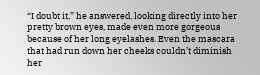“I doubt it,” he answered, looking directly into her pretty brown eyes, made even more gorgeous because of her long eyelashes. Even the mascara that had run down her cheeks couldn’t diminish her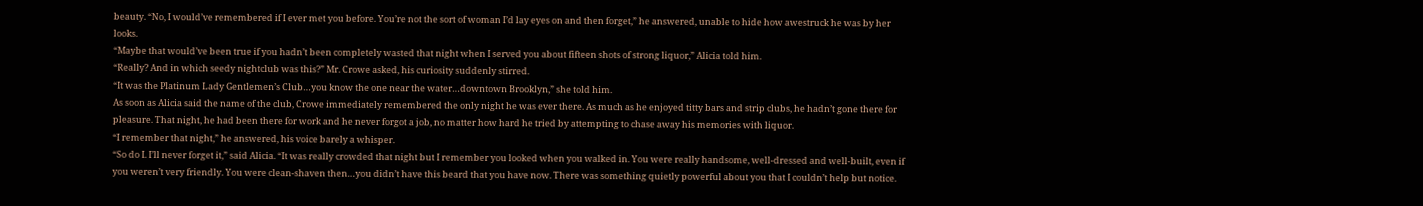beauty. “No, I would’ve remembered if I ever met you before. You’re not the sort of woman I’d lay eyes on and then forget,” he answered, unable to hide how awestruck he was by her looks.
“Maybe that would’ve been true if you hadn’t been completely wasted that night when I served you about fifteen shots of strong liquor,” Alicia told him.
“Really? And in which seedy nightclub was this?” Mr. Crowe asked, his curiosity suddenly stirred.
“It was the Platinum Lady Gentlemen’s Club…you know the one near the water…downtown Brooklyn,” she told him.
As soon as Alicia said the name of the club, Crowe immediately remembered the only night he was ever there. As much as he enjoyed titty bars and strip clubs, he hadn’t gone there for pleasure. That night, he had been there for work and he never forgot a job, no matter how hard he tried by attempting to chase away his memories with liquor.
“I remember that night,” he answered, his voice barely a whisper.
“So do I. I’ll never forget it,” said Alicia. “It was really crowded that night but I remember you looked when you walked in. You were really handsome, well-dressed and well-built, even if you weren’t very friendly. You were clean-shaven then…you didn’t have this beard that you have now. There was something quietly powerful about you that I couldn’t help but notice.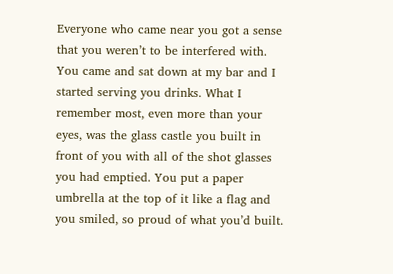Everyone who came near you got a sense that you weren’t to be interfered with. You came and sat down at my bar and I started serving you drinks. What I remember most, even more than your eyes, was the glass castle you built in front of you with all of the shot glasses you had emptied. You put a paper umbrella at the top of it like a flag and you smiled, so proud of what you’d built.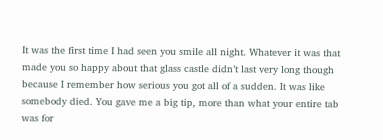It was the first time I had seen you smile all night. Whatever it was that made you so happy about that glass castle didn’t last very long though because I remember how serious you got all of a sudden. It was like somebody died. You gave me a big tip, more than what your entire tab was for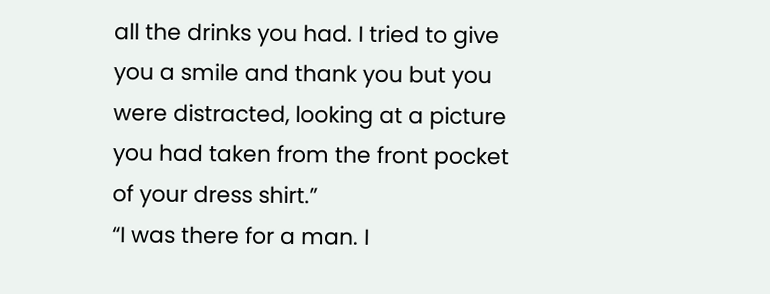all the drinks you had. I tried to give you a smile and thank you but you were distracted, looking at a picture you had taken from the front pocket of your dress shirt.”
“I was there for a man. I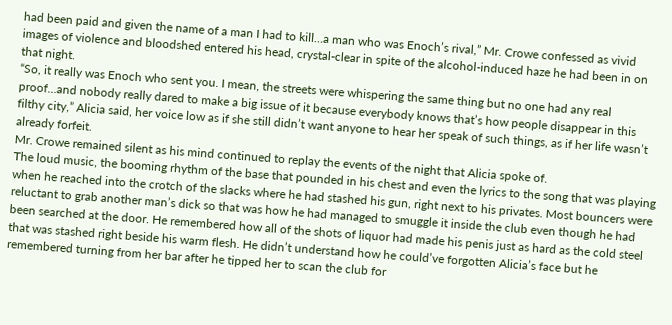had been paid and given the name of a man I had to kill…a man who was Enoch’s rival,” Mr. Crowe confessed as vivid images of violence and bloodshed entered his head, crystal-clear in spite of the alcohol-induced haze he had been in on that night.
“So, it really was Enoch who sent you. I mean, the streets were whispering the same thing but no one had any real proof…and nobody really dared to make a big issue of it because everybody knows that’s how people disappear in this filthy city,” Alicia said, her voice low as if she still didn’t want anyone to hear her speak of such things, as if her life wasn’t already forfeit.
Mr. Crowe remained silent as his mind continued to replay the events of the night that Alicia spoke of.
The loud music, the booming rhythm of the base that pounded in his chest and even the lyrics to the song that was playing when he reached into the crotch of the slacks where he had stashed his gun, right next to his privates. Most bouncers were reluctant to grab another man’s dick so that was how he had managed to smuggle it inside the club even though he had been searched at the door. He remembered how all of the shots of liquor had made his penis just as hard as the cold steel that was stashed right beside his warm flesh. He didn’t understand how he could’ve forgotten Alicia’s face but he remembered turning from her bar after he tipped her to scan the club for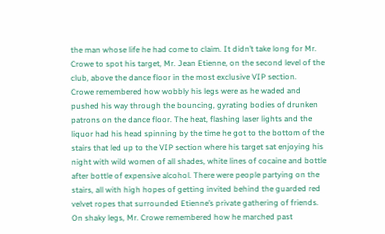the man whose life he had come to claim. It didn’t take long for Mr. Crowe to spot his target, Mr. Jean Etienne, on the second level of the club, above the dance floor in the most exclusive VIP section.
Crowe remembered how wobbly his legs were as he waded and pushed his way through the bouncing, gyrating bodies of drunken patrons on the dance floor. The heat, flashing laser lights and the liquor had his head spinning by the time he got to the bottom of the stairs that led up to the VIP section where his target sat enjoying his night with wild women of all shades, white lines of cocaine and bottle after bottle of expensive alcohol. There were people partying on the stairs, all with high hopes of getting invited behind the guarded red velvet ropes that surrounded Etienne’s private gathering of friends. On shaky legs, Mr. Crowe remembered how he marched past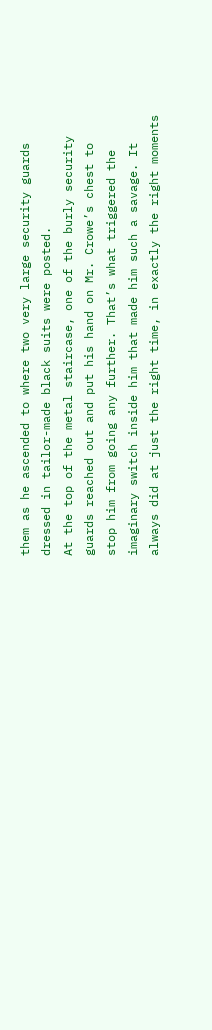them as he ascended to where two very large security guards dressed in tailor-made black suits were posted.
At the top of the metal staircase, one of the burly security guards reached out and put his hand on Mr. Crowe’s chest to stop him from going any further. That’s what triggered the imaginary switch inside him that made him such a savage. It always did at just the right time, in exactly the right moments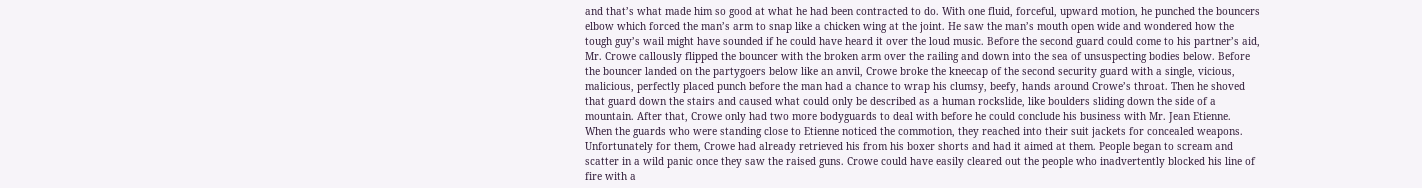and that’s what made him so good at what he had been contracted to do. With one fluid, forceful, upward motion, he punched the bouncers elbow which forced the man’s arm to snap like a chicken wing at the joint. He saw the man’s mouth open wide and wondered how the tough guy’s wail might have sounded if he could have heard it over the loud music. Before the second guard could come to his partner’s aid, Mr. Crowe callously flipped the bouncer with the broken arm over the railing and down into the sea of unsuspecting bodies below. Before the bouncer landed on the partygoers below like an anvil, Crowe broke the kneecap of the second security guard with a single, vicious, malicious, perfectly placed punch before the man had a chance to wrap his clumsy, beefy, hands around Crowe’s throat. Then he shoved that guard down the stairs and caused what could only be described as a human rockslide, like boulders sliding down the side of a mountain. After that, Crowe only had two more bodyguards to deal with before he could conclude his business with Mr. Jean Etienne.
When the guards who were standing close to Etienne noticed the commotion, they reached into their suit jackets for concealed weapons. Unfortunately for them, Crowe had already retrieved his from his boxer shorts and had it aimed at them. People began to scream and scatter in a wild panic once they saw the raised guns. Crowe could have easily cleared out the people who inadvertently blocked his line of fire with a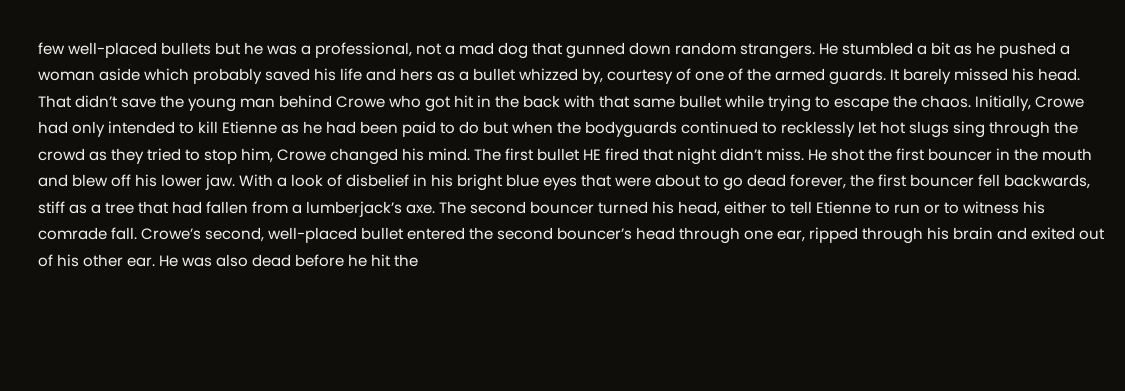few well-placed bullets but he was a professional, not a mad dog that gunned down random strangers. He stumbled a bit as he pushed a woman aside which probably saved his life and hers as a bullet whizzed by, courtesy of one of the armed guards. It barely missed his head. That didn’t save the young man behind Crowe who got hit in the back with that same bullet while trying to escape the chaos. Initially, Crowe had only intended to kill Etienne as he had been paid to do but when the bodyguards continued to recklessly let hot slugs sing through the crowd as they tried to stop him, Crowe changed his mind. The first bullet HE fired that night didn’t miss. He shot the first bouncer in the mouth and blew off his lower jaw. With a look of disbelief in his bright blue eyes that were about to go dead forever, the first bouncer fell backwards, stiff as a tree that had fallen from a lumberjack’s axe. The second bouncer turned his head, either to tell Etienne to run or to witness his comrade fall. Crowe’s second, well-placed bullet entered the second bouncer’s head through one ear, ripped through his brain and exited out of his other ear. He was also dead before he hit the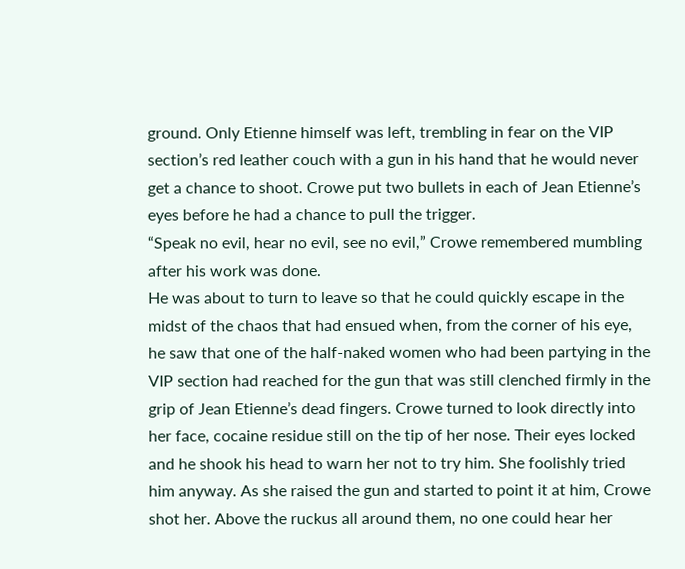ground. Only Etienne himself was left, trembling in fear on the VIP section’s red leather couch with a gun in his hand that he would never get a chance to shoot. Crowe put two bullets in each of Jean Etienne’s eyes before he had a chance to pull the trigger.
“Speak no evil, hear no evil, see no evil,” Crowe remembered mumbling after his work was done.
He was about to turn to leave so that he could quickly escape in the midst of the chaos that had ensued when, from the corner of his eye, he saw that one of the half-naked women who had been partying in the VIP section had reached for the gun that was still clenched firmly in the grip of Jean Etienne’s dead fingers. Crowe turned to look directly into her face, cocaine residue still on the tip of her nose. Their eyes locked and he shook his head to warn her not to try him. She foolishly tried him anyway. As she raised the gun and started to point it at him, Crowe shot her. Above the ruckus all around them, no one could hear her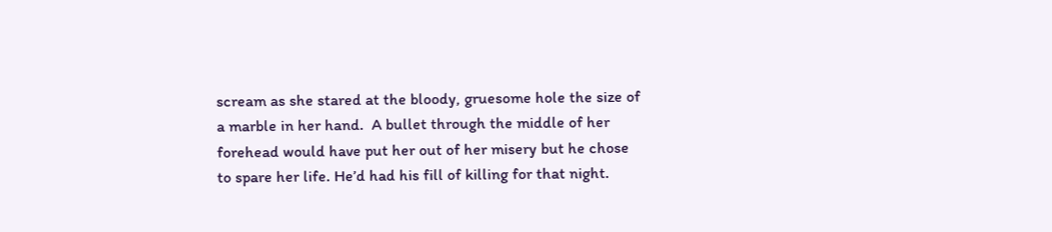scream as she stared at the bloody, gruesome hole the size of a marble in her hand.  A bullet through the middle of her forehead would have put her out of her misery but he chose to spare her life. He’d had his fill of killing for that night.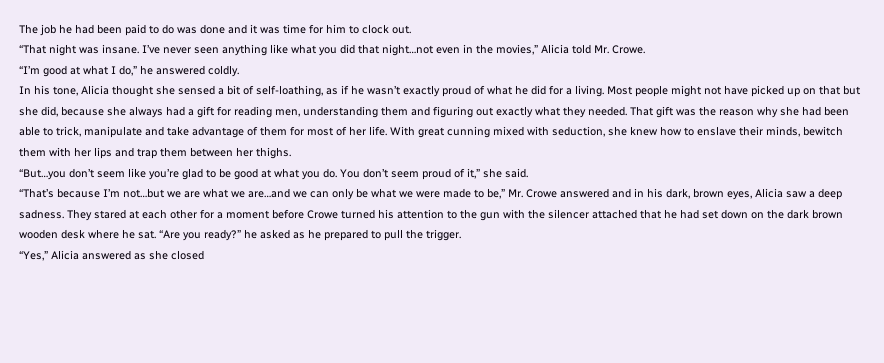The job he had been paid to do was done and it was time for him to clock out.
“That night was insane. I’ve never seen anything like what you did that night…not even in the movies,” Alicia told Mr. Crowe.
“I’m good at what I do,” he answered coldly.
In his tone, Alicia thought she sensed a bit of self-loathing, as if he wasn’t exactly proud of what he did for a living. Most people might not have picked up on that but she did, because she always had a gift for reading men, understanding them and figuring out exactly what they needed. That gift was the reason why she had been able to trick, manipulate and take advantage of them for most of her life. With great cunning mixed with seduction, she knew how to enslave their minds, bewitch them with her lips and trap them between her thighs.
“But…you don’t seem like you’re glad to be good at what you do. You don’t seem proud of it,” she said.
“That’s because I’m not…but we are what we are…and we can only be what we were made to be,” Mr. Crowe answered and in his dark, brown eyes, Alicia saw a deep sadness. They stared at each other for a moment before Crowe turned his attention to the gun with the silencer attached that he had set down on the dark brown wooden desk where he sat. “Are you ready?” he asked as he prepared to pull the trigger.
“Yes,” Alicia answered as she closed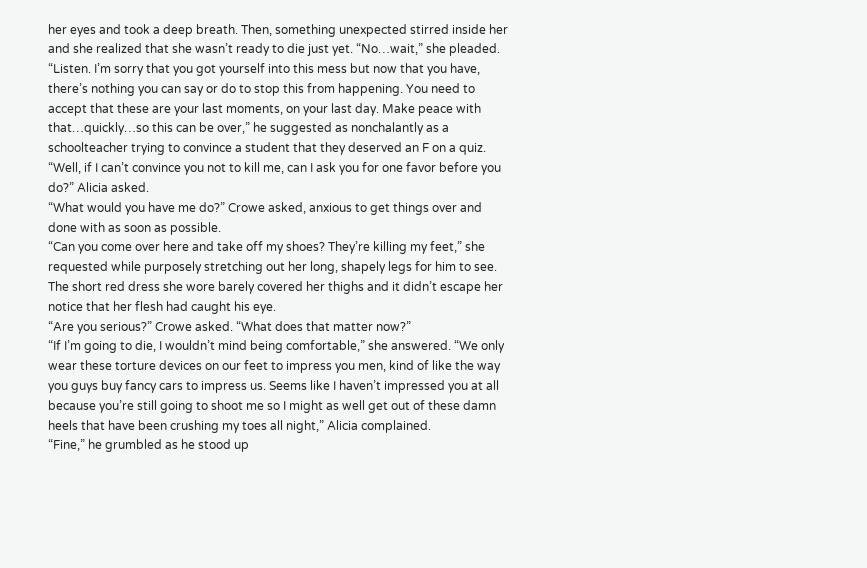her eyes and took a deep breath. Then, something unexpected stirred inside her and she realized that she wasn’t ready to die just yet. “No…wait,” she pleaded.
“Listen. I’m sorry that you got yourself into this mess but now that you have, there’s nothing you can say or do to stop this from happening. You need to accept that these are your last moments, on your last day. Make peace with that…quickly…so this can be over,” he suggested as nonchalantly as a schoolteacher trying to convince a student that they deserved an F on a quiz.
“Well, if I can’t convince you not to kill me, can I ask you for one favor before you do?” Alicia asked.
“What would you have me do?” Crowe asked, anxious to get things over and done with as soon as possible.
“Can you come over here and take off my shoes? They’re killing my feet,” she requested while purposely stretching out her long, shapely legs for him to see. The short red dress she wore barely covered her thighs and it didn’t escape her notice that her flesh had caught his eye.
“Are you serious?” Crowe asked. “What does that matter now?”
“If I’m going to die, I wouldn’t mind being comfortable,” she answered. “We only wear these torture devices on our feet to impress you men, kind of like the way you guys buy fancy cars to impress us. Seems like I haven’t impressed you at all because you’re still going to shoot me so I might as well get out of these damn heels that have been crushing my toes all night,” Alicia complained.
“Fine,” he grumbled as he stood up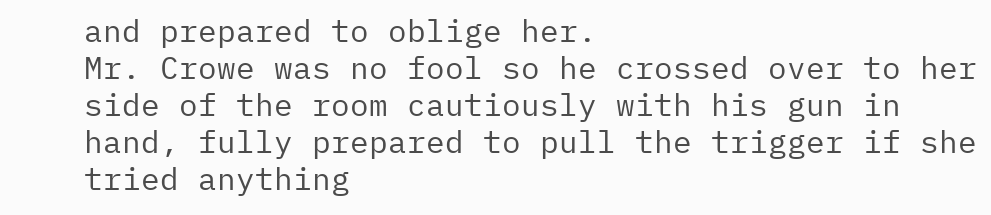and prepared to oblige her.
Mr. Crowe was no fool so he crossed over to her side of the room cautiously with his gun in hand, fully prepared to pull the trigger if she tried anything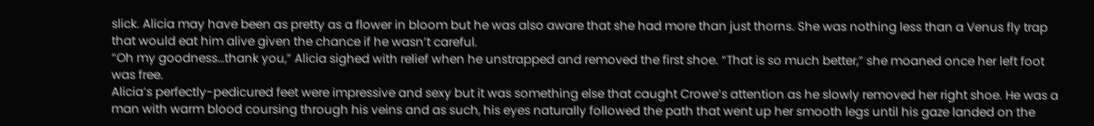slick. Alicia may have been as pretty as a flower in bloom but he was also aware that she had more than just thorns. She was nothing less than a Venus fly trap that would eat him alive given the chance if he wasn’t careful.
“Oh my goodness…thank you,” Alicia sighed with relief when he unstrapped and removed the first shoe. “That is so much better,” she moaned once her left foot was free.
Alicia’s perfectly-pedicured feet were impressive and sexy but it was something else that caught Crowe’s attention as he slowly removed her right shoe. He was a man with warm blood coursing through his veins and as such, his eyes naturally followed the path that went up her smooth legs until his gaze landed on the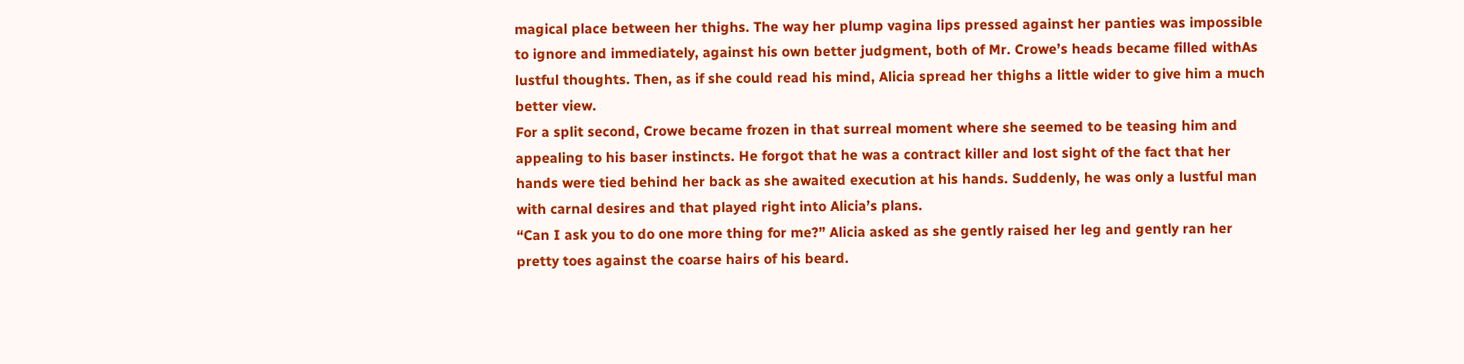magical place between her thighs. The way her plump vagina lips pressed against her panties was impossible to ignore and immediately, against his own better judgment, both of Mr. Crowe’s heads became filled withAs lustful thoughts. Then, as if she could read his mind, Alicia spread her thighs a little wider to give him a much better view.
For a split second, Crowe became frozen in that surreal moment where she seemed to be teasing him and appealing to his baser instincts. He forgot that he was a contract killer and lost sight of the fact that her hands were tied behind her back as she awaited execution at his hands. Suddenly, he was only a lustful man with carnal desires and that played right into Alicia’s plans.
“Can I ask you to do one more thing for me?” Alicia asked as she gently raised her leg and gently ran her pretty toes against the coarse hairs of his beard.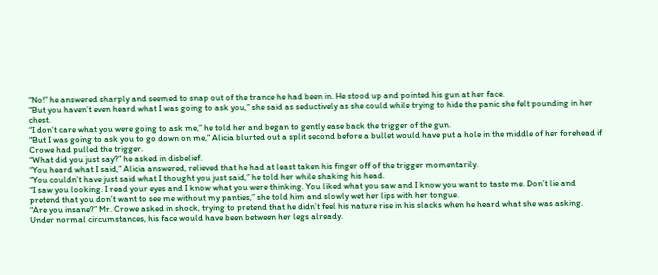“No!” he answered sharply and seemed to snap out of the trance he had been in. He stood up and pointed his gun at her face.
“But you haven’t even heard what I was going to ask you,” she said as seductively as she could while trying to hide the panic she felt pounding in her chest.
“I don’t care what you were going to ask me,” he told her and began to gently ease back the trigger of the gun.
“But I was going to ask you to go down on me,” Alicia blurted out a split second before a bullet would have put a hole in the middle of her forehead if Crowe had pulled the trigger.
“What did you just say?” he asked in disbelief.
“You heard what I said,” Alicia answered, relieved that he had at least taken his finger off of the trigger momentarily.
“You couldn’t have just said what I thought you just said,” he told her while shaking his head.
“I saw you looking. I read your eyes and I know what you were thinking. You liked what you saw and I know you want to taste me. Don’t lie and pretend that you don’t want to see me without my panties,” she told him and slowly wet her lips with her tongue.
“Are you insane?” Mr. Crowe asked in shock, trying to pretend that he didn’t feel his nature rise in his slacks when he heard what she was asking. Under normal circumstances, his face would have been between her legs already.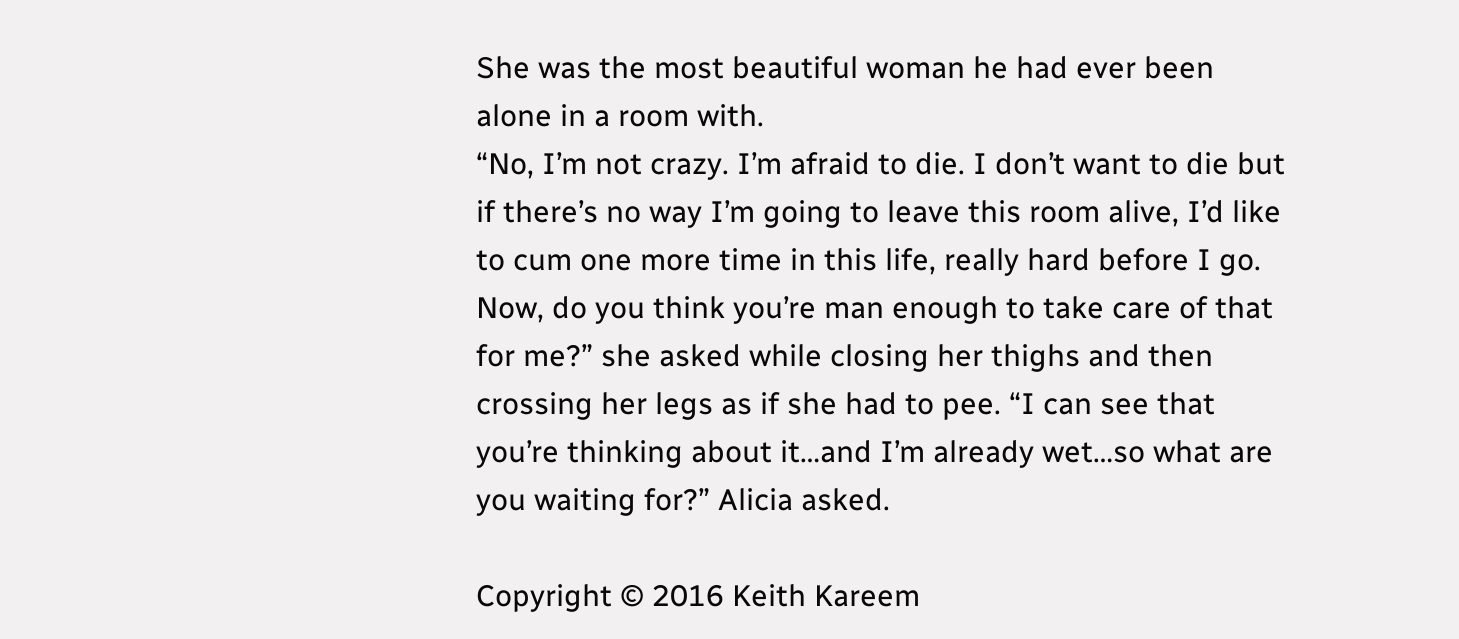She was the most beautiful woman he had ever been alone in a room with.
“No, I’m not crazy. I’m afraid to die. I don’t want to die but if there’s no way I’m going to leave this room alive, I’d like to cum one more time in this life, really hard before I go. Now, do you think you’re man enough to take care of that for me?” she asked while closing her thighs and then crossing her legs as if she had to pee. “I can see that you’re thinking about it…and I’m already wet…so what are you waiting for?” Alicia asked.

Copyright © 2016 Keith Kareem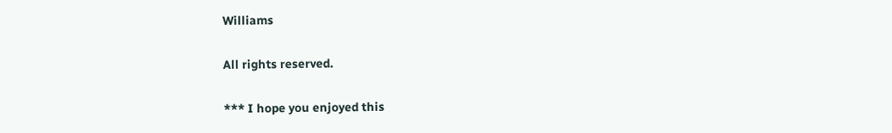Williams

All rights reserved.

*** I hope you enjoyed this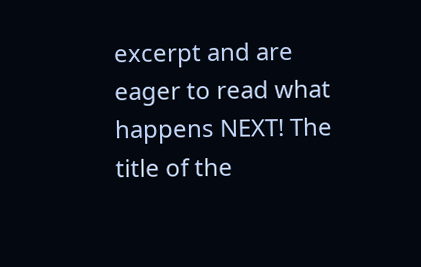excerpt and are eager to read what happens NEXT! The title of the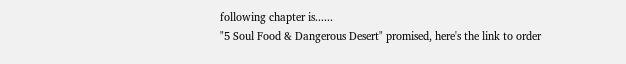following chapter is......
"5 Soul Food & Dangerous Desert" promised, here's the link to order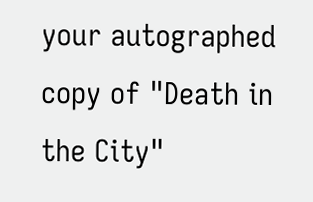your autographed copy of "Death in the City"